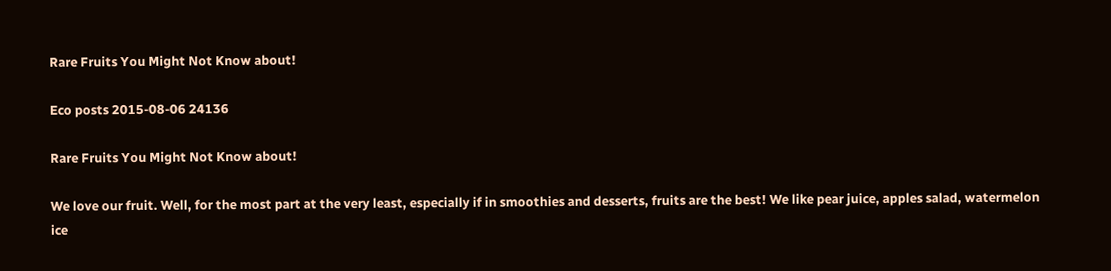Rare Fruits You Might Not Know about!

Eco posts 2015-08-06 24136

Rare Fruits You Might Not Know about!

We love our fruit. Well, for the most part at the very least, especially if in smoothies and desserts, fruits are the best! We like pear juice, apples salad, watermelon ice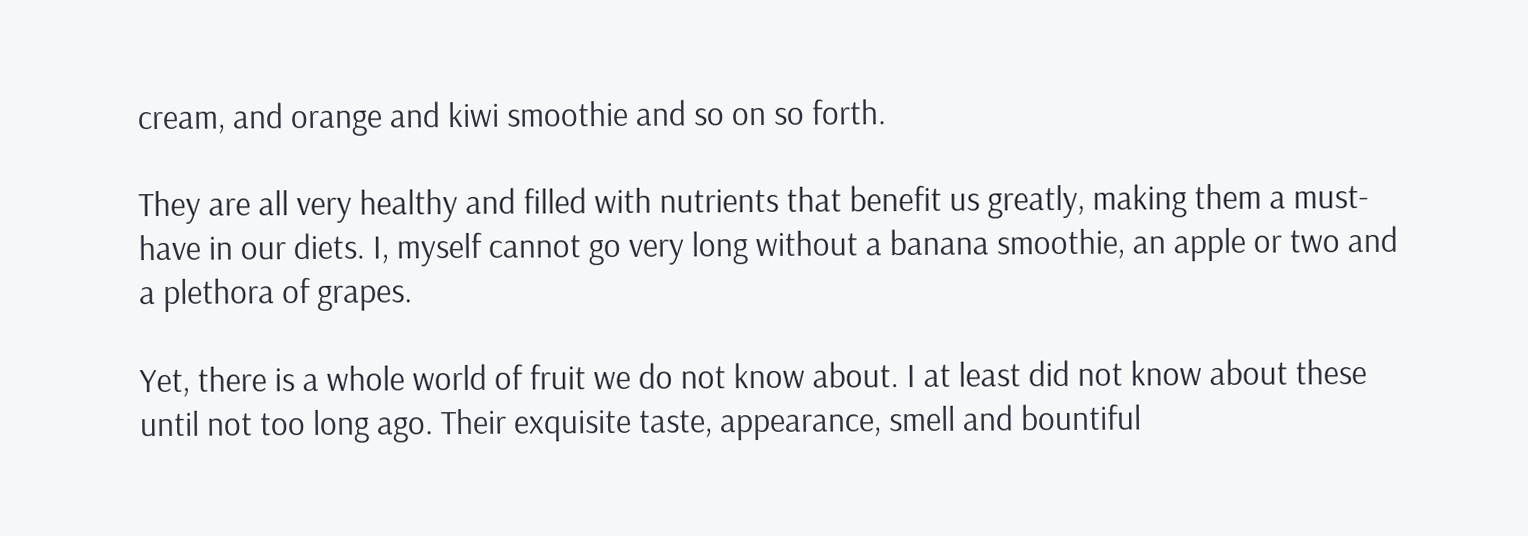cream, and orange and kiwi smoothie and so on so forth.

They are all very healthy and filled with nutrients that benefit us greatly, making them a must-have in our diets. I, myself cannot go very long without a banana smoothie, an apple or two and a plethora of grapes.

Yet, there is a whole world of fruit we do not know about. I at least did not know about these until not too long ago. Their exquisite taste, appearance, smell and bountiful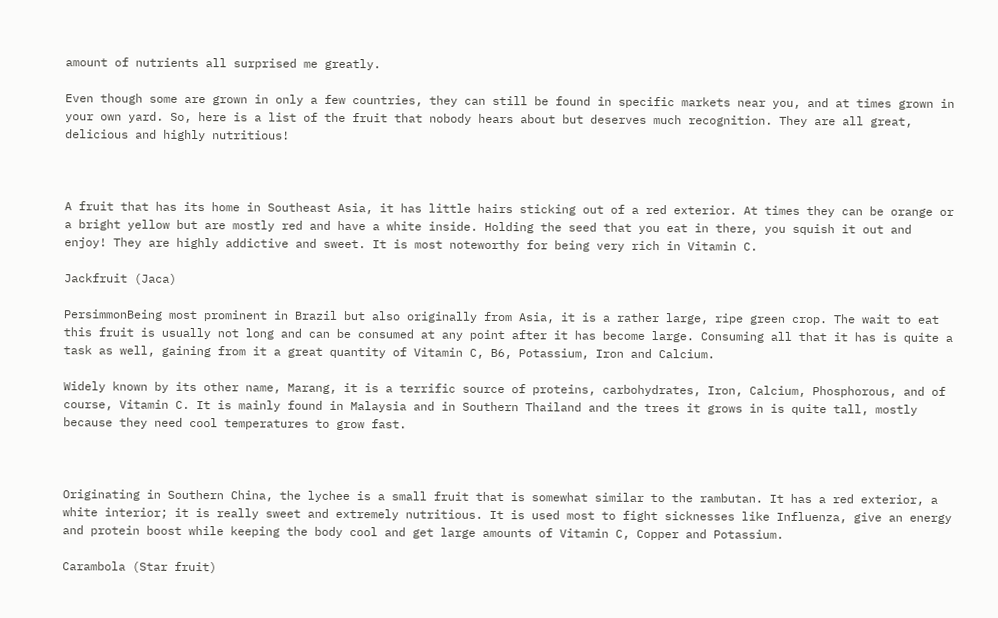amount of nutrients all surprised me greatly.

Even though some are grown in only a few countries, they can still be found in specific markets near you, and at times grown in your own yard. So, here is a list of the fruit that nobody hears about but deserves much recognition. They are all great, delicious and highly nutritious!



A fruit that has its home in Southeast Asia, it has little hairs sticking out of a red exterior. At times they can be orange or a bright yellow but are mostly red and have a white inside. Holding the seed that you eat in there, you squish it out and enjoy! They are highly addictive and sweet. It is most noteworthy for being very rich in Vitamin C.

Jackfruit (Jaca)

PersimmonBeing most prominent in Brazil but also originally from Asia, it is a rather large, ripe green crop. The wait to eat this fruit is usually not long and can be consumed at any point after it has become large. Consuming all that it has is quite a task as well, gaining from it a great quantity of Vitamin C, B6, Potassium, Iron and Calcium.

Widely known by its other name, Marang, it is a terrific source of proteins, carbohydrates, Iron, Calcium, Phosphorous, and of course, Vitamin C. It is mainly found in Malaysia and in Southern Thailand and the trees it grows in is quite tall, mostly because they need cool temperatures to grow fast.



Originating in Southern China, the lychee is a small fruit that is somewhat similar to the rambutan. It has a red exterior, a white interior; it is really sweet and extremely nutritious. It is used most to fight sicknesses like Influenza, give an energy and protein boost while keeping the body cool and get large amounts of Vitamin C, Copper and Potassium.

Carambola (Star fruit)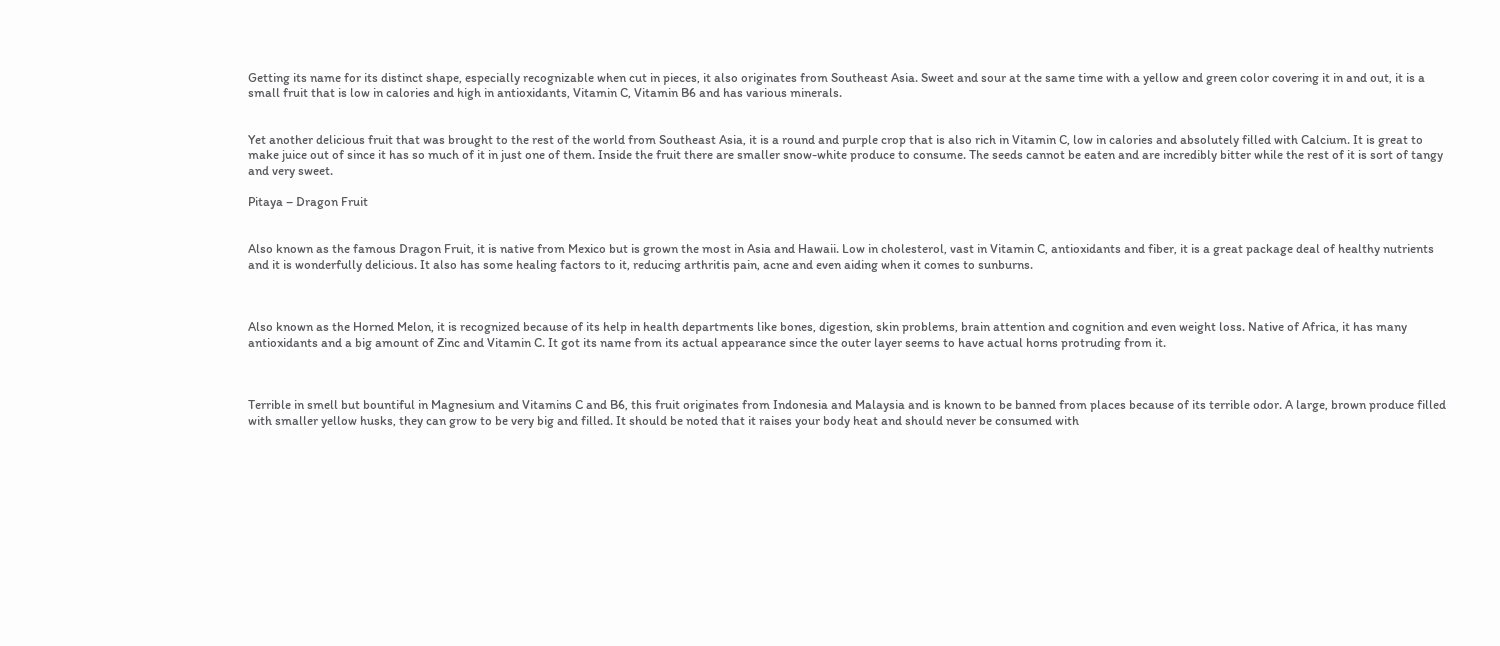Getting its name for its distinct shape, especially recognizable when cut in pieces, it also originates from Southeast Asia. Sweet and sour at the same time with a yellow and green color covering it in and out, it is a small fruit that is low in calories and high in antioxidants, Vitamin C, Vitamin B6 and has various minerals.


Yet another delicious fruit that was brought to the rest of the world from Southeast Asia, it is a round and purple crop that is also rich in Vitamin C, low in calories and absolutely filled with Calcium. It is great to make juice out of since it has so much of it in just one of them. Inside the fruit there are smaller snow-white produce to consume. The seeds cannot be eaten and are incredibly bitter while the rest of it is sort of tangy and very sweet.

Pitaya – Dragon Fruit


Also known as the famous Dragon Fruit, it is native from Mexico but is grown the most in Asia and Hawaii. Low in cholesterol, vast in Vitamin C, antioxidants and fiber, it is a great package deal of healthy nutrients and it is wonderfully delicious. It also has some healing factors to it, reducing arthritis pain, acne and even aiding when it comes to sunburns.



Also known as the Horned Melon, it is recognized because of its help in health departments like bones, digestion, skin problems, brain attention and cognition and even weight loss. Native of Africa, it has many antioxidants and a big amount of Zinc and Vitamin C. It got its name from its actual appearance since the outer layer seems to have actual horns protruding from it.



Terrible in smell but bountiful in Magnesium and Vitamins C and B6, this fruit originates from Indonesia and Malaysia and is known to be banned from places because of its terrible odor. A large, brown produce filled with smaller yellow husks, they can grow to be very big and filled. It should be noted that it raises your body heat and should never be consumed with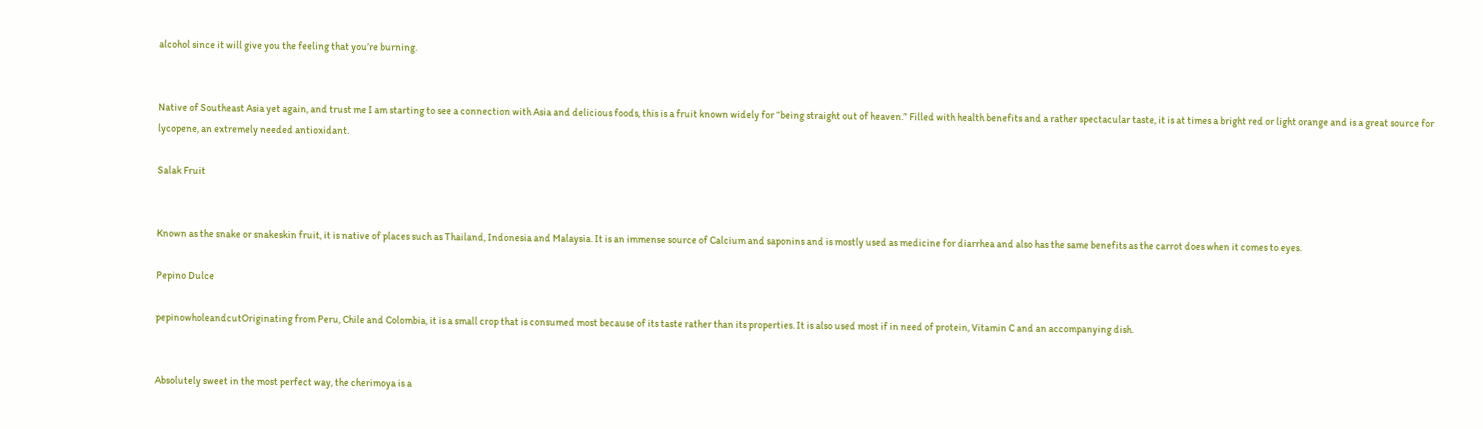alcohol since it will give you the feeling that you’re burning.


Native of Southeast Asia yet again, and trust me I am starting to see a connection with Asia and delicious foods, this is a fruit known widely for “being straight out of heaven.” Filled with health benefits and a rather spectacular taste, it is at times a bright red or light orange and is a great source for lycopene, an extremely needed antioxidant.

Salak Fruit


Known as the snake or snakeskin fruit, it is native of places such as Thailand, Indonesia and Malaysia. It is an immense source of Calcium and saponins and is mostly used as medicine for diarrhea and also has the same benefits as the carrot does when it comes to eyes.

Pepino Dulce

pepinowholeandcutOriginating from Peru, Chile and Colombia, it is a small crop that is consumed most because of its taste rather than its properties. It is also used most if in need of protein, Vitamin C and an accompanying dish.


Absolutely sweet in the most perfect way, the cherimoya is a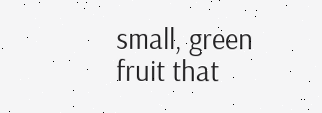small, green fruit that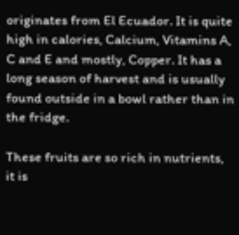originates from El Ecuador. It is quite high in calories, Calcium, Vitamins A, C and E and mostly, Copper. It has a long season of harvest and is usually found outside in a bowl rather than in the fridge.

These fruits are so rich in nutrients, it is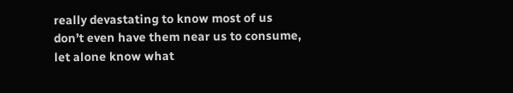really devastating to know most of us don’t even have them near us to consume, let alone know what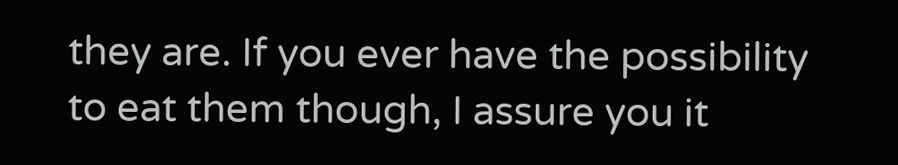they are. If you ever have the possibility to eat them though, I assure you it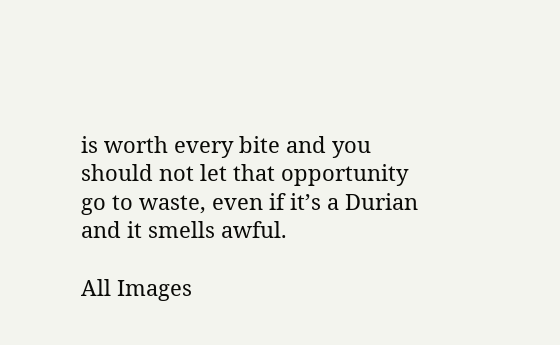is worth every bite and you should not let that opportunity go to waste, even if it’s a Durian and it smells awful.

All Images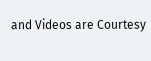and Videos are Courtesy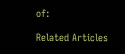of:

Related Articles